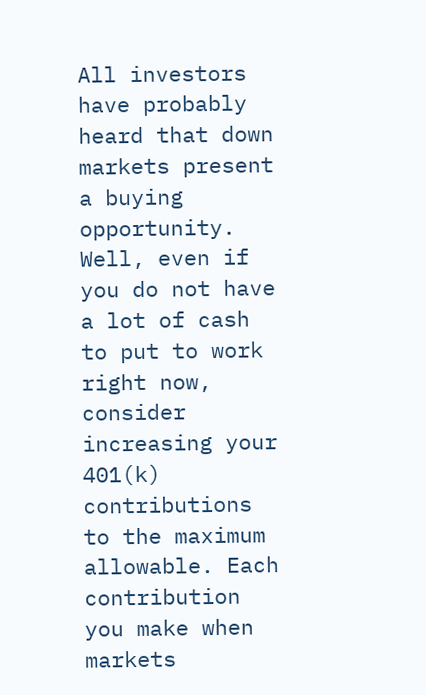All investors have probably heard that down markets present a buying opportunity. Well, even if you do not have a lot of cash to put to work right now, consider increasing your 401(k) contributions to the maximum allowable. Each contribution you make when markets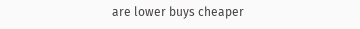are lower buys cheaper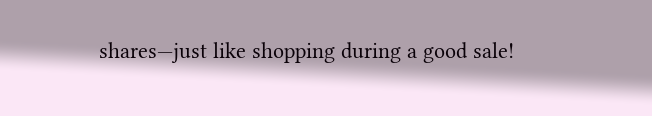shares—just like shopping during a good sale!